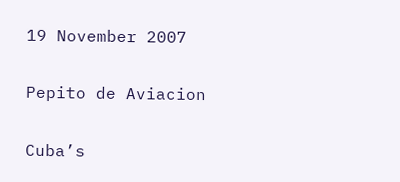19 November 2007

Pepito de Aviacion

Cuba’s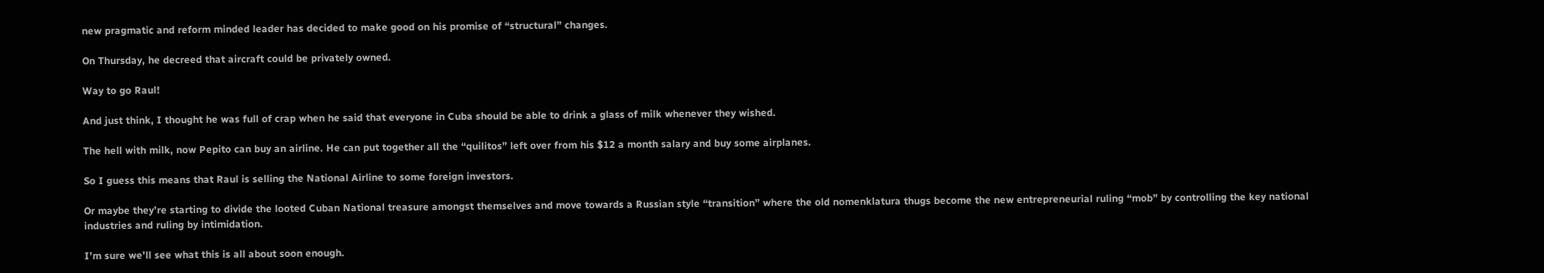new pragmatic and reform minded leader has decided to make good on his promise of “structural” changes.

On Thursday, he decreed that aircraft could be privately owned.

Way to go Raul!

And just think, I thought he was full of crap when he said that everyone in Cuba should be able to drink a glass of milk whenever they wished.

The hell with milk, now Pepito can buy an airline. He can put together all the “quilitos” left over from his $12 a month salary and buy some airplanes.

So I guess this means that Raul is selling the National Airline to some foreign investors.

Or maybe they’re starting to divide the looted Cuban National treasure amongst themselves and move towards a Russian style “transition” where the old nomenklatura thugs become the new entrepreneurial ruling “mob” by controlling the key national industries and ruling by intimidation.

I’m sure we’ll see what this is all about soon enough.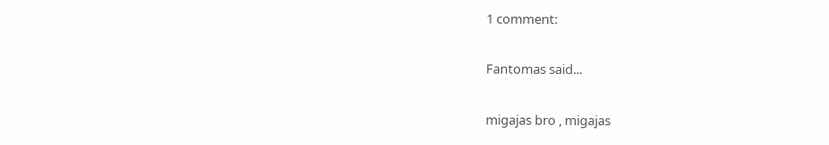1 comment:

Fantomas said...

migajas bro , migajas